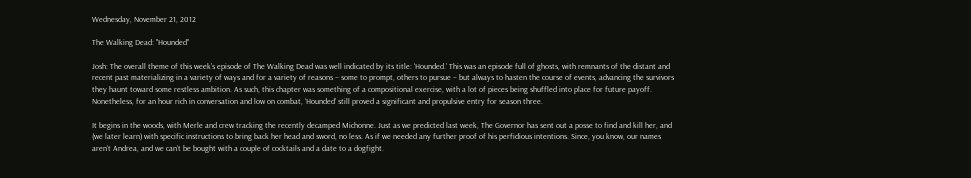Wednesday, November 21, 2012

The Walking Dead: "Hounded"

Josh: The overall theme of this week’s episode of The Walking Dead was well indicated by its title: ‘Hounded.’ This was an episode full of ghosts, with remnants of the distant and recent past materializing in a variety of ways and for a variety of reasons – some to prompt, others to pursue – but always to hasten the course of events, advancing the survivors they haunt toward some restless ambition. As such, this chapter was something of a compositional exercise, with a lot of pieces being shuffled into place for future payoff. Nonetheless, for an hour rich in conversation and low on combat, ‘Hounded’ still proved a significant and propulsive entry for season three.

It begins in the woods, with Merle and crew tracking the recently decamped Michonne. Just as we predicted last week, The Governor has sent out a posse to find and kill her, and (we later learn) with specific instructions to bring back her head and sword, no less. As if we needed any further proof of his perfidious intentions. Since, you know, our names aren’t Andrea, and we can’t be bought with a couple of cocktails and a date to a dogfight.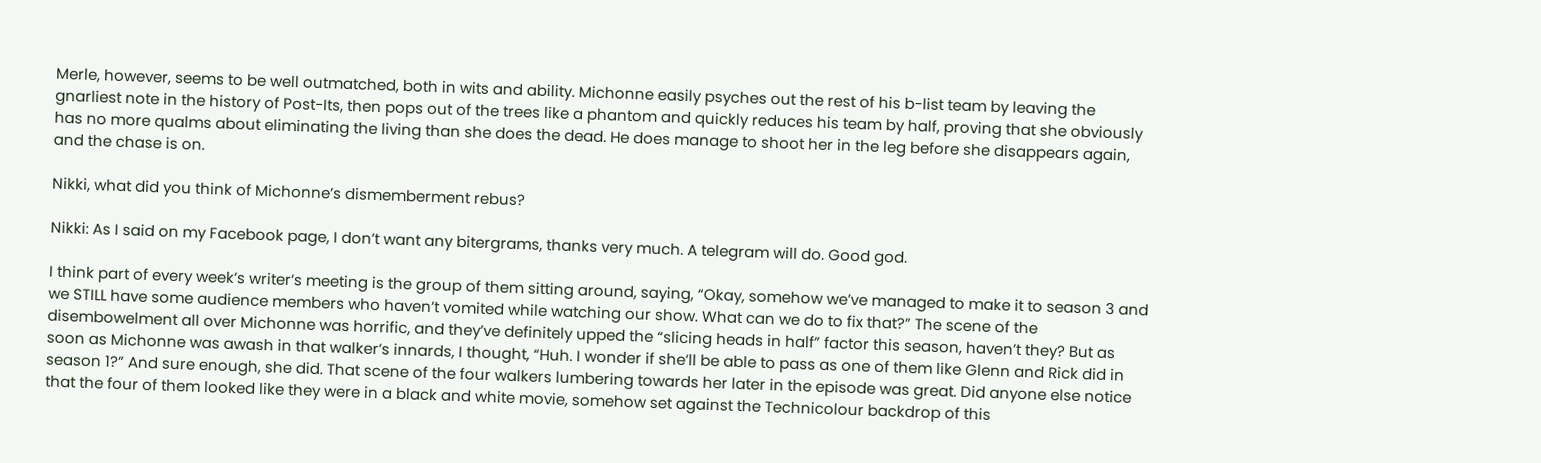Merle, however, seems to be well outmatched, both in wits and ability. Michonne easily psyches out the rest of his b-list team by leaving the gnarliest note in the history of Post-Its, then pops out of the trees like a phantom and quickly reduces his team by half, proving that she obviously has no more qualms about eliminating the living than she does the dead. He does manage to shoot her in the leg before she disappears again, and the chase is on.

Nikki, what did you think of Michonne’s dismemberment rebus?

Nikki: As I said on my Facebook page, I don’t want any bitergrams, thanks very much. A telegram will do. Good god.

I think part of every week’s writer’s meeting is the group of them sitting around, saying, “Okay, somehow we’ve managed to make it to season 3 and we STILL have some audience members who haven’t vomited while watching our show. What can we do to fix that?” The scene of the disembowelment all over Michonne was horrific, and they’ve definitely upped the “slicing heads in half” factor this season, haven’t they? But as soon as Michonne was awash in that walker’s innards, I thought, “Huh. I wonder if she’ll be able to pass as one of them like Glenn and Rick did in season 1?” And sure enough, she did. That scene of the four walkers lumbering towards her later in the episode was great. Did anyone else notice that the four of them looked like they were in a black and white movie, somehow set against the Technicolour backdrop of this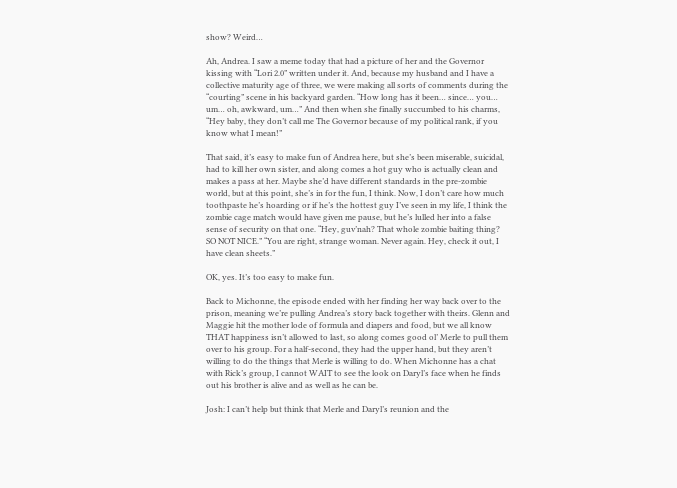show? Weird…

Ah, Andrea. I saw a meme today that had a picture of her and the Governor kissing with “Lori 2.0” written under it. And, because my husband and I have a collective maturity age of three, we were making all sorts of comments during the “courting” scene in his backyard garden. “How long has it been… since… you… um… oh, awkward, um…” And then when she finally succumbed to his charms, “Hey baby, they don’t call me The Governor because of my political rank, if you know what I mean!”

That said, it’s easy to make fun of Andrea here, but she’s been miserable, suicidal, had to kill her own sister, and along comes a hot guy who is actually clean and makes a pass at her. Maybe she’d have different standards in the pre-zombie world, but at this point, she’s in for the fun, I think. Now, I don’t care how much toothpaste he’s hoarding or if he’s the hottest guy I’ve seen in my life, I think the zombie cage match would have given me pause, but he’s lulled her into a false sense of security on that one. “Hey, guv’nah? That whole zombie baiting thing? SO NOT NICE.” “You are right, strange woman. Never again. Hey, check it out, I have clean sheets.”

OK, yes. It’s too easy to make fun.

Back to Michonne, the episode ended with her finding her way back over to the prison, meaning we’re pulling Andrea’s story back together with theirs. Glenn and Maggie hit the mother lode of formula and diapers and food, but we all know THAT happiness isn’t allowed to last, so along comes good ol’ Merle to pull them over to his group. For a half-second, they had the upper hand, but they aren’t willing to do the things that Merle is willing to do. When Michonne has a chat with Rick’s group, I cannot WAIT to see the look on Daryl’s face when he finds out his brother is alive and as well as he can be.

Josh: I can’t help but think that Merle and Daryl’s reunion and the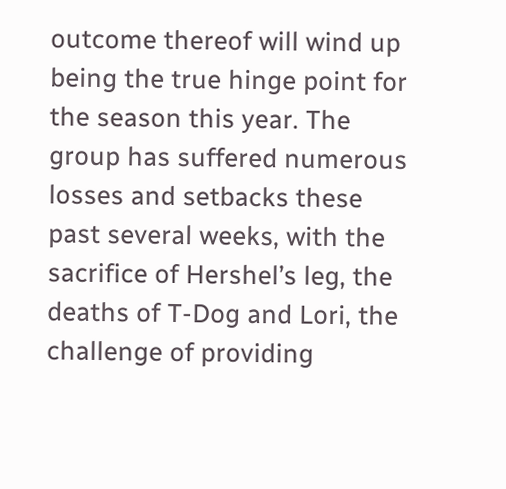outcome thereof will wind up being the true hinge point for the season this year. The group has suffered numerous losses and setbacks these past several weeks, with the sacrifice of Hershel’s leg, the deaths of T-Dog and Lori, the challenge of providing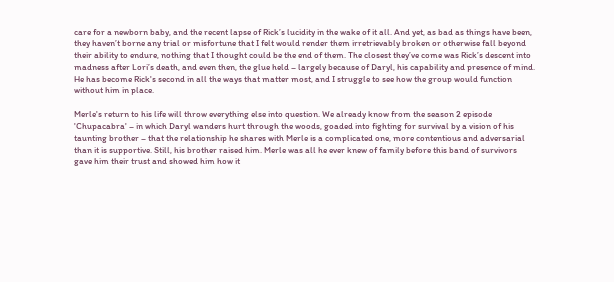care for a newborn baby, and the recent lapse of Rick’s lucidity in the wake of it all. And yet, as bad as things have been, they haven’t borne any trial or misfortune that I felt would render them irretrievably broken or otherwise fall beyond their ability to endure, nothing that I thought could be the end of them. The closest they’ve come was Rick’s descent into madness after Lori’s death, and even then, the glue held – largely because of Daryl, his capability and presence of mind. He has become Rick's second in all the ways that matter most, and I struggle to see how the group would function without him in place.

Merle's return to his life will throw everything else into question. We already know from the season 2 episode 'Chupacabra' – in which Daryl wanders hurt through the woods, goaded into fighting for survival by a vision of his taunting brother – that the relationship he shares with Merle is a complicated one, more contentious and adversarial than it is supportive. Still, his brother raised him. Merle was all he ever knew of family before this band of survivors gave him their trust and showed him how it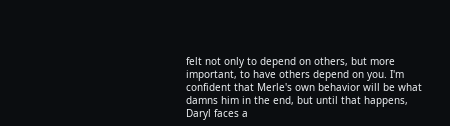felt not only to depend on others, but more important, to have others depend on you. I'm confident that Merle's own behavior will be what damns him in the end, but until that happens, Daryl faces a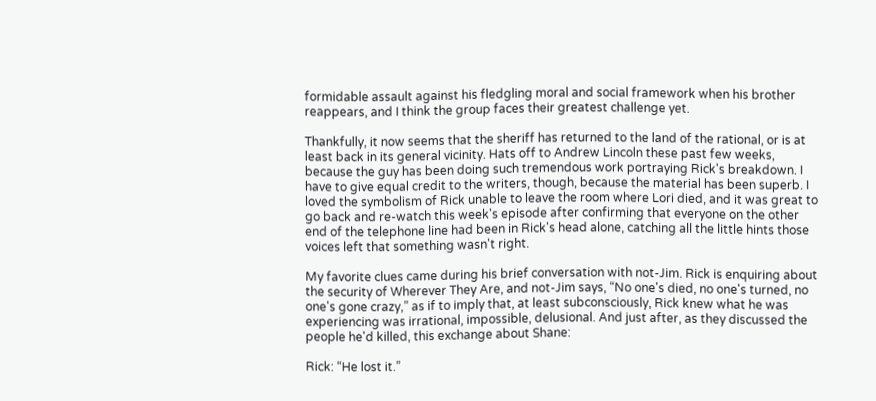formidable assault against his fledgling moral and social framework when his brother reappears, and I think the group faces their greatest challenge yet.

Thankfully, it now seems that the sheriff has returned to the land of the rational, or is at least back in its general vicinity. Hats off to Andrew Lincoln these past few weeks, because the guy has been doing such tremendous work portraying Rick's breakdown. I have to give equal credit to the writers, though, because the material has been superb. I loved the symbolism of Rick unable to leave the room where Lori died, and it was great to go back and re-watch this week's episode after confirming that everyone on the other end of the telephone line had been in Rick's head alone, catching all the little hints those voices left that something wasn't right.

My favorite clues came during his brief conversation with not-Jim. Rick is enquiring about the security of Wherever They Are, and not-Jim says, “No one's died, no one's turned, no one's gone crazy,” as if to imply that, at least subconsciously, Rick knew what he was experiencing was irrational, impossible, delusional. And just after, as they discussed the people he'd killed, this exchange about Shane:

Rick: “He lost it.”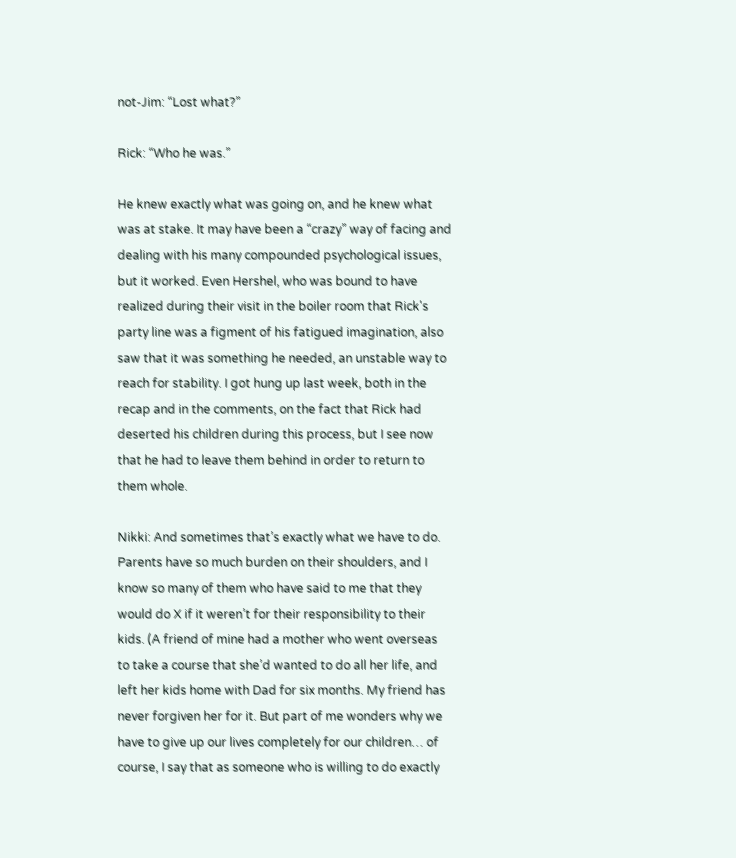not-Jim: “Lost what?”

Rick: “Who he was.”

He knew exactly what was going on, and he knew what was at stake. It may have been a “crazy” way of facing and dealing with his many compounded psychological issues, but it worked. Even Hershel, who was bound to have realized during their visit in the boiler room that Rick's party line was a figment of his fatigued imagination, also saw that it was something he needed, an unstable way to reach for stability. I got hung up last week, both in the recap and in the comments, on the fact that Rick had deserted his children during this process, but I see now that he had to leave them behind in order to return to them whole.

Nikki: And sometimes that’s exactly what we have to do. Parents have so much burden on their shoulders, and I know so many of them who have said to me that they would do X if it weren’t for their responsibility to their kids. (A friend of mine had a mother who went overseas to take a course that she’d wanted to do all her life, and left her kids home with Dad for six months. My friend has never forgiven her for it. But part of me wonders why we have to give up our lives completely for our children… of course, I say that as someone who is willing to do exactly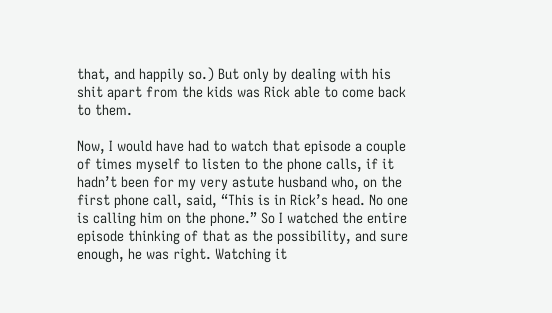that, and happily so.) But only by dealing with his shit apart from the kids was Rick able to come back to them.

Now, I would have had to watch that episode a couple of times myself to listen to the phone calls, if it hadn’t been for my very astute husband who, on the first phone call, said, “This is in Rick’s head. No one is calling him on the phone.” So I watched the entire episode thinking of that as the possibility, and sure enough, he was right. Watching it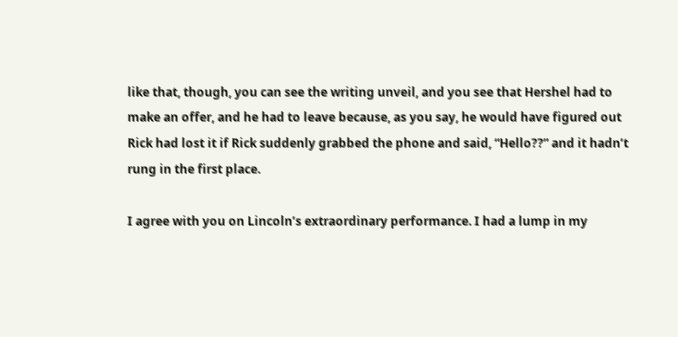like that, though, you can see the writing unveil, and you see that Hershel had to make an offer, and he had to leave because, as you say, he would have figured out Rick had lost it if Rick suddenly grabbed the phone and said, “Hello??” and it hadn’t rung in the first place.

I agree with you on Lincoln’s extraordinary performance. I had a lump in my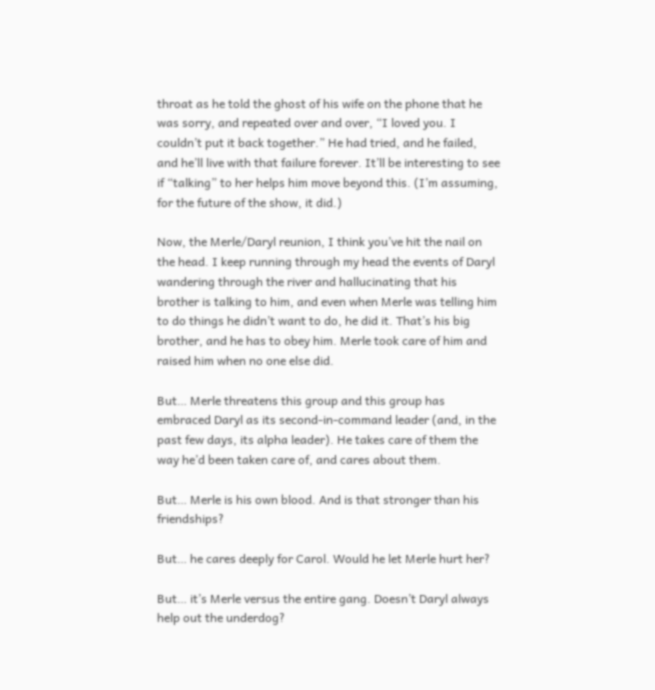throat as he told the ghost of his wife on the phone that he was sorry, and repeated over and over, “I loved you. I couldn’t put it back together.” He had tried, and he failed, and he’ll live with that failure forever. It’ll be interesting to see if “talking” to her helps him move beyond this. (I’m assuming, for the future of the show, it did.)

Now, the Merle/Daryl reunion, I think you’ve hit the nail on the head. I keep running through my head the events of Daryl wandering through the river and hallucinating that his brother is talking to him, and even when Merle was telling him to do things he didn’t want to do, he did it. That’s his big brother, and he has to obey him. Merle took care of him and raised him when no one else did.

But… Merle threatens this group and this group has embraced Daryl as its second-in-command leader (and, in the past few days, its alpha leader). He takes care of them the way he’d been taken care of, and cares about them.

But… Merle is his own blood. And is that stronger than his friendships?

But… he cares deeply for Carol. Would he let Merle hurt her?

But… it’s Merle versus the entire gang. Doesn’t Daryl always help out the underdog?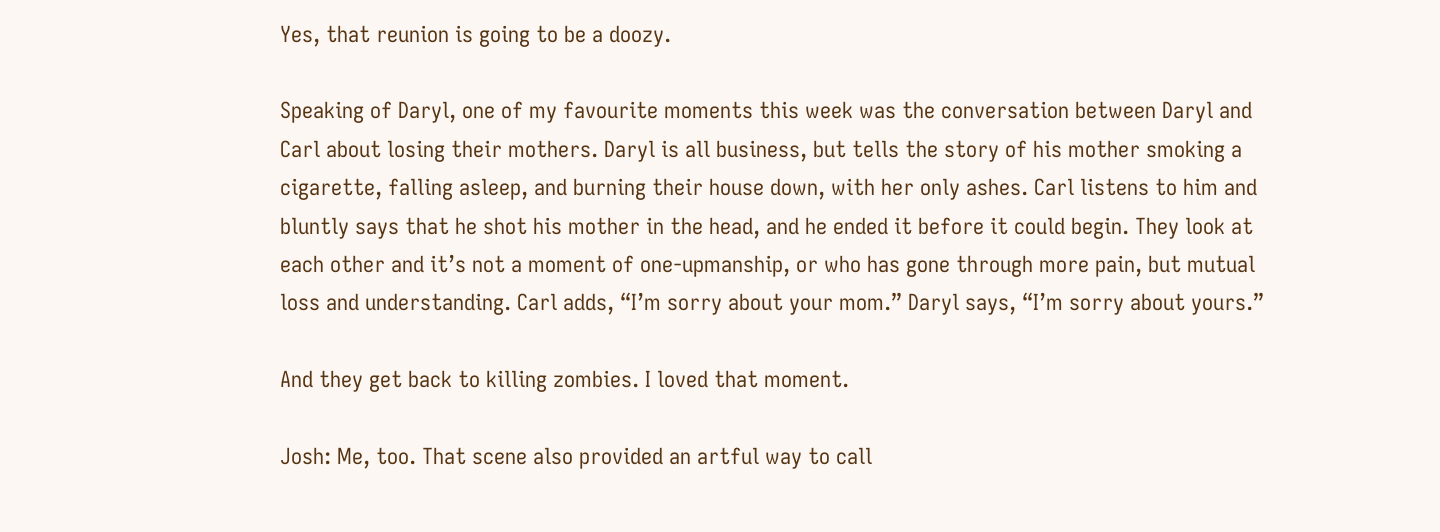Yes, that reunion is going to be a doozy.

Speaking of Daryl, one of my favourite moments this week was the conversation between Daryl and Carl about losing their mothers. Daryl is all business, but tells the story of his mother smoking a cigarette, falling asleep, and burning their house down, with her only ashes. Carl listens to him and bluntly says that he shot his mother in the head, and he ended it before it could begin. They look at each other and it’s not a moment of one-upmanship, or who has gone through more pain, but mutual loss and understanding. Carl adds, “I’m sorry about your mom.” Daryl says, “I’m sorry about yours.”

And they get back to killing zombies. I loved that moment.

Josh: Me, too. That scene also provided an artful way to call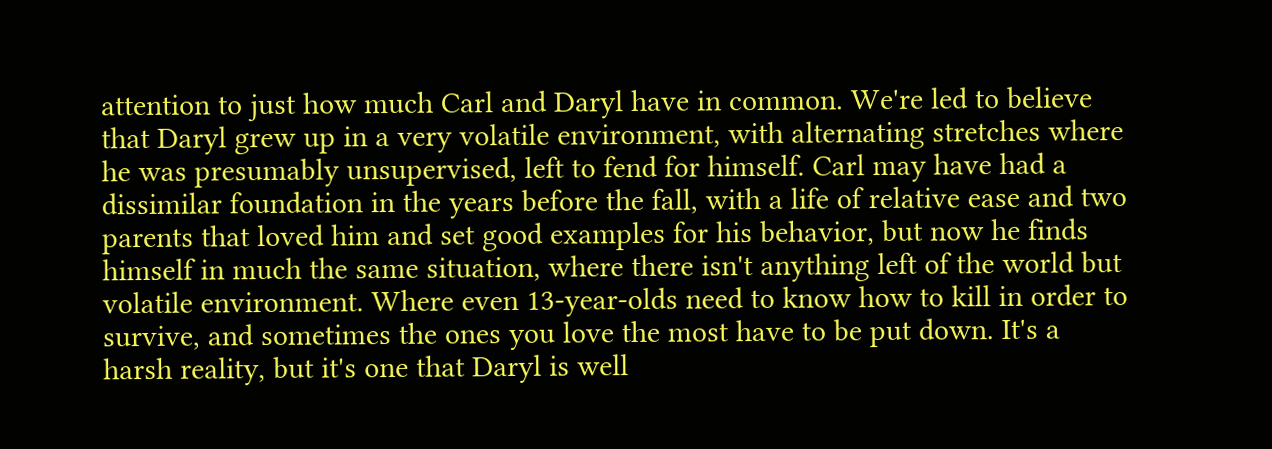attention to just how much Carl and Daryl have in common. We're led to believe that Daryl grew up in a very volatile environment, with alternating stretches where he was presumably unsupervised, left to fend for himself. Carl may have had a dissimilar foundation in the years before the fall, with a life of relative ease and two parents that loved him and set good examples for his behavior, but now he finds himself in much the same situation, where there isn't anything left of the world but volatile environment. Where even 13-year-olds need to know how to kill in order to survive, and sometimes the ones you love the most have to be put down. It's a harsh reality, but it's one that Daryl is well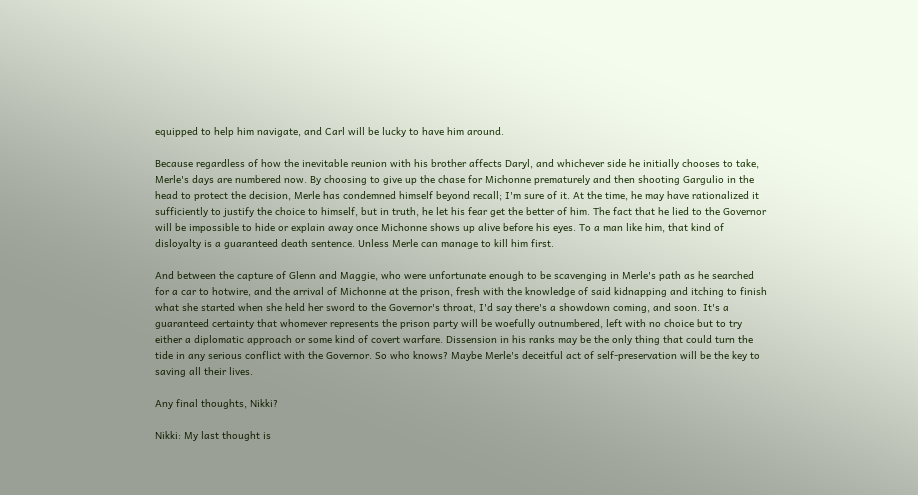equipped to help him navigate, and Carl will be lucky to have him around.

Because regardless of how the inevitable reunion with his brother affects Daryl, and whichever side he initially chooses to take, Merle's days are numbered now. By choosing to give up the chase for Michonne prematurely and then shooting Gargulio in the head to protect the decision, Merle has condemned himself beyond recall; I'm sure of it. At the time, he may have rationalized it sufficiently to justify the choice to himself, but in truth, he let his fear get the better of him. The fact that he lied to the Governor will be impossible to hide or explain away once Michonne shows up alive before his eyes. To a man like him, that kind of disloyalty is a guaranteed death sentence. Unless Merle can manage to kill him first.

And between the capture of Glenn and Maggie, who were unfortunate enough to be scavenging in Merle's path as he searched for a car to hotwire, and the arrival of Michonne at the prison, fresh with the knowledge of said kidnapping and itching to finish what she started when she held her sword to the Governor's throat, I'd say there's a showdown coming, and soon. It's a guaranteed certainty that whomever represents the prison party will be woefully outnumbered, left with no choice but to try either a diplomatic approach or some kind of covert warfare. Dissension in his ranks may be the only thing that could turn the tide in any serious conflict with the Governor. So who knows? Maybe Merle's deceitful act of self-preservation will be the key to saving all their lives.

Any final thoughts, Nikki?

Nikki: My last thought is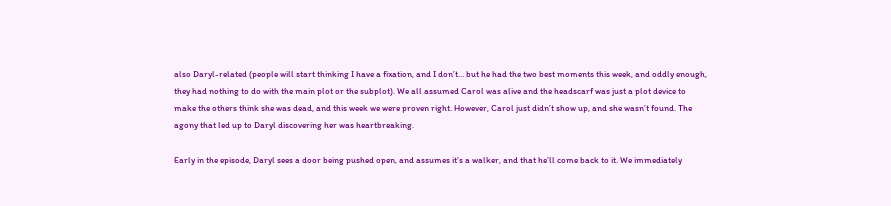also Daryl-related (people will start thinking I have a fixation, and I don’t… but he had the two best moments this week, and oddly enough, they had nothing to do with the main plot or the subplot). We all assumed Carol was alive and the headscarf was just a plot device to make the others think she was dead, and this week we were proven right. However, Carol just didn’t show up, and she wasn’t found. The agony that led up to Daryl discovering her was heartbreaking.

Early in the episode, Daryl sees a door being pushed open, and assumes it’s a walker, and that he’ll come back to it. We immediately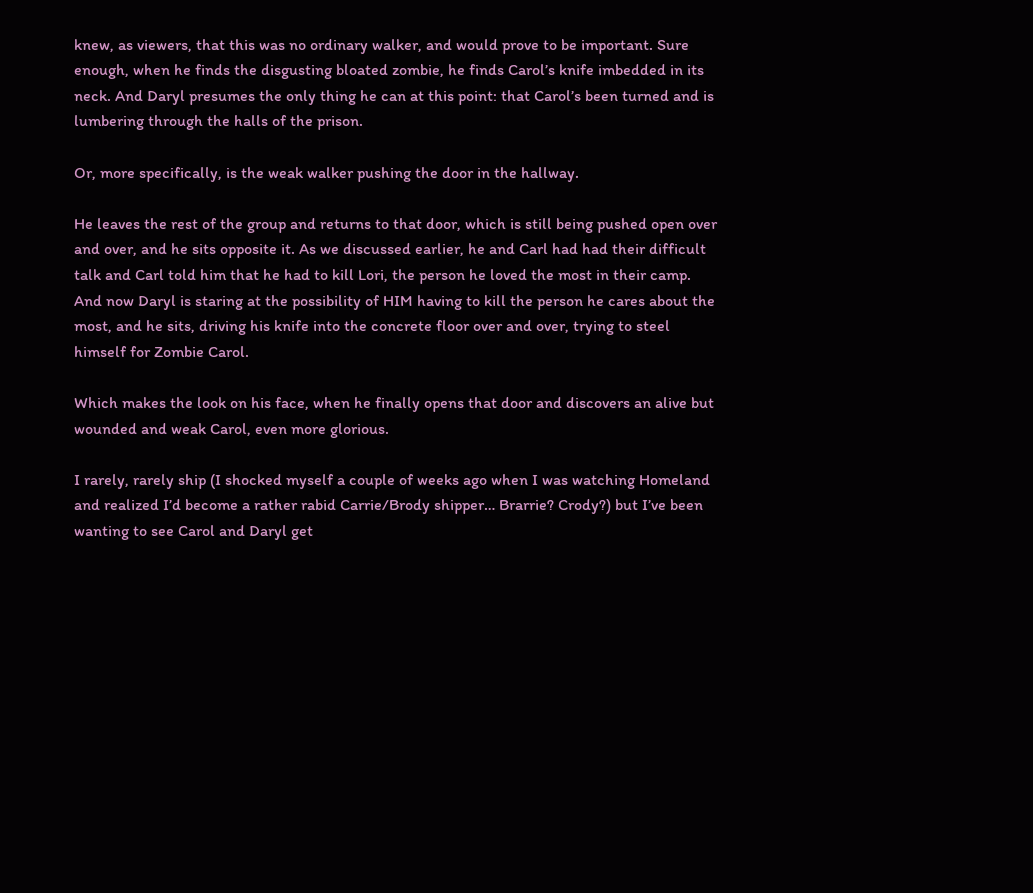knew, as viewers, that this was no ordinary walker, and would prove to be important. Sure enough, when he finds the disgusting bloated zombie, he finds Carol’s knife imbedded in its neck. And Daryl presumes the only thing he can at this point: that Carol’s been turned and is lumbering through the halls of the prison.

Or, more specifically, is the weak walker pushing the door in the hallway.

He leaves the rest of the group and returns to that door, which is still being pushed open over and over, and he sits opposite it. As we discussed earlier, he and Carl had had their difficult talk and Carl told him that he had to kill Lori, the person he loved the most in their camp. And now Daryl is staring at the possibility of HIM having to kill the person he cares about the most, and he sits, driving his knife into the concrete floor over and over, trying to steel himself for Zombie Carol.

Which makes the look on his face, when he finally opens that door and discovers an alive but wounded and weak Carol, even more glorious.

I rarely, rarely ship (I shocked myself a couple of weeks ago when I was watching Homeland and realized I’d become a rather rabid Carrie/Brody shipper… Brarrie? Crody?) but I’ve been wanting to see Carol and Daryl get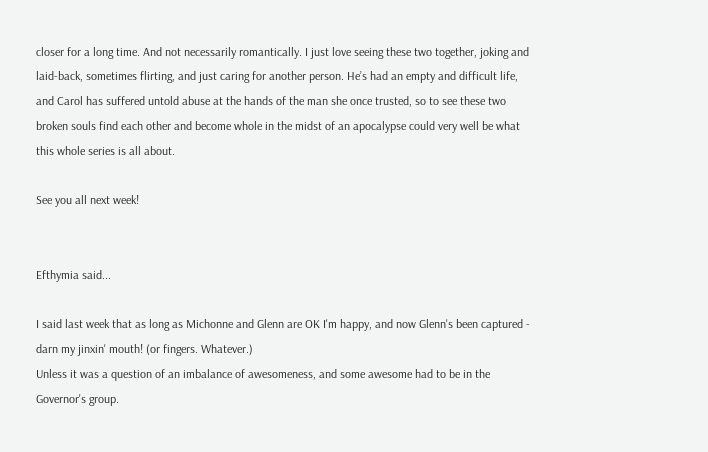closer for a long time. And not necessarily romantically. I just love seeing these two together, joking and laid-back, sometimes flirting, and just caring for another person. He’s had an empty and difficult life, and Carol has suffered untold abuse at the hands of the man she once trusted, so to see these two broken souls find each other and become whole in the midst of an apocalypse could very well be what this whole series is all about.

See you all next week!


Efthymia said...

I said last week that as long as Michonne and Glenn are OK I'm happy, and now Glenn's been captured - darn my jinxin' mouth! (or fingers. Whatever.)
Unless it was a question of an imbalance of awesomeness, and some awesome had to be in the Governor's group.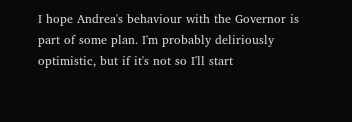I hope Andrea's behaviour with the Governor is part of some plan. I'm probably deliriously optimistic, but if it's not so I'll start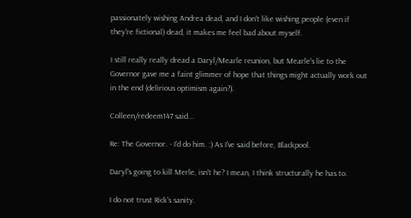passionately wishing Andrea dead, and I don't like wishing people (even if they're fictional) dead, it makes me feel bad about myself.

I still really really dread a Daryl/Mearle reunion, but Mearle's lie to the Governor gave me a faint glimmer of hope that things might actually work out in the end (delirious optimism again?).

Colleen/redeem147 said...

Re: The Governor. - I'd do him. :) As I've said before, Blackpool.

Daryl's going to kill Merle, isn't he? I mean, I think structurally he has to.

I do not trust Rick's sanity.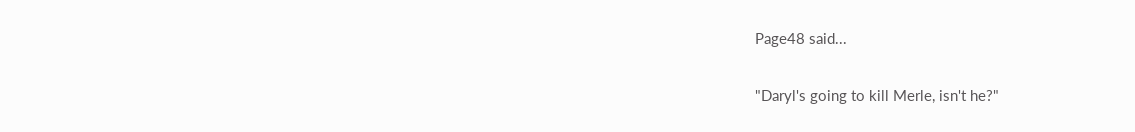Page48 said...

"Daryl's going to kill Merle, isn't he?"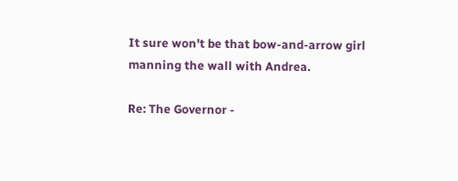It sure won't be that bow-and-arrow girl manning the wall with Andrea.

Re: The Governor -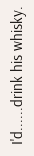I'd......drink his whisky.